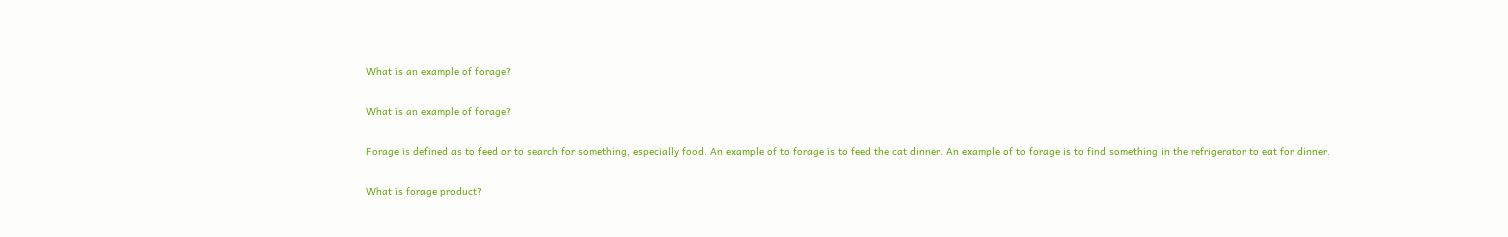What is an example of forage?

What is an example of forage?

Forage is defined as to feed or to search for something, especially food. An example of to forage is to feed the cat dinner. An example of to forage is to find something in the refrigerator to eat for dinner.

What is forage product?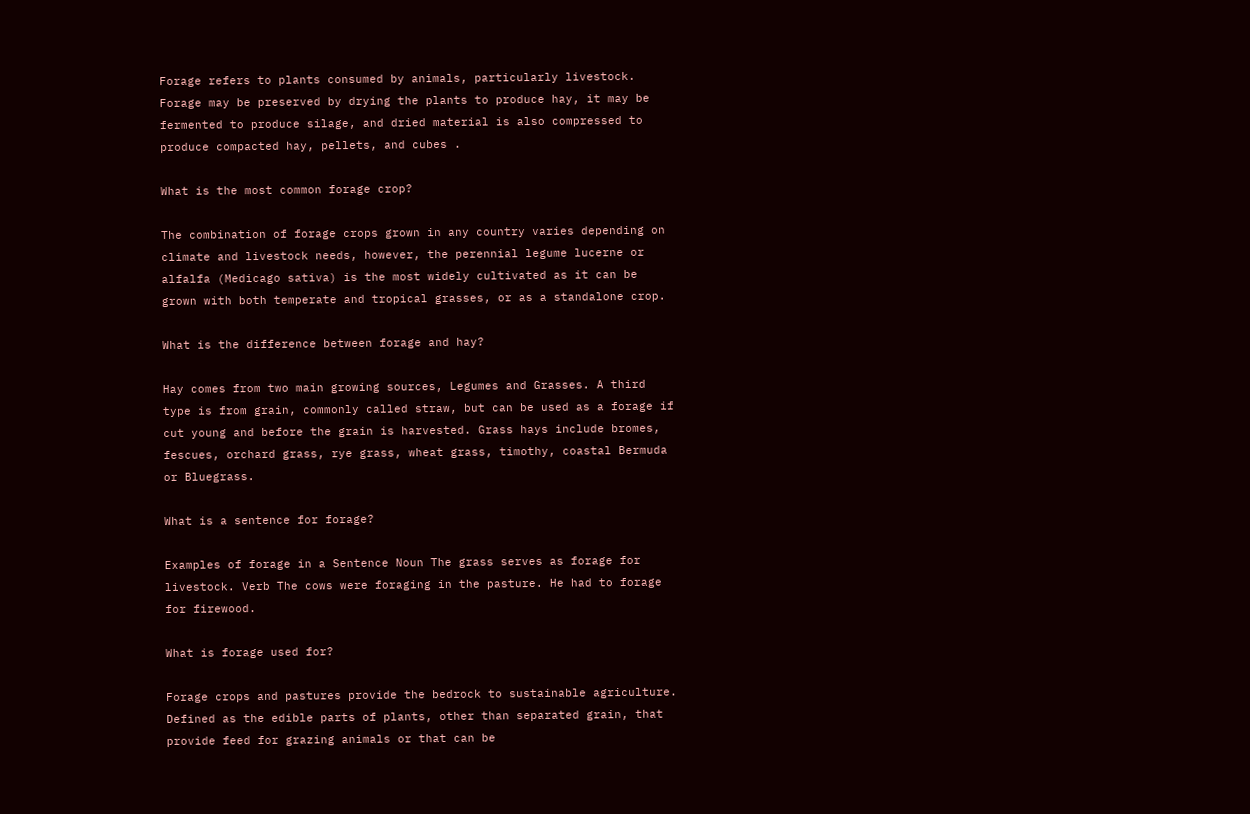Forage refers to plants consumed by animals, particularly livestock. Forage may be preserved by drying the plants to produce hay, it may be fermented to produce silage, and dried material is also compressed to produce compacted hay, pellets, and cubes .

What is the most common forage crop?

The combination of forage crops grown in any country varies depending on climate and livestock needs, however, the perennial legume lucerne or alfalfa (Medicago sativa) is the most widely cultivated as it can be grown with both temperate and tropical grasses, or as a standalone crop.

What is the difference between forage and hay?

Hay comes from two main growing sources, Legumes and Grasses. A third type is from grain, commonly called straw, but can be used as a forage if cut young and before the grain is harvested. Grass hays include bromes, fescues, orchard grass, rye grass, wheat grass, timothy, coastal Bermuda or Bluegrass.

What is a sentence for forage?

Examples of forage in a Sentence Noun The grass serves as forage for livestock. Verb The cows were foraging in the pasture. He had to forage for firewood.

What is forage used for?

Forage crops and pastures provide the bedrock to sustainable agriculture. Defined as the edible parts of plants, other than separated grain, that provide feed for grazing animals or that can be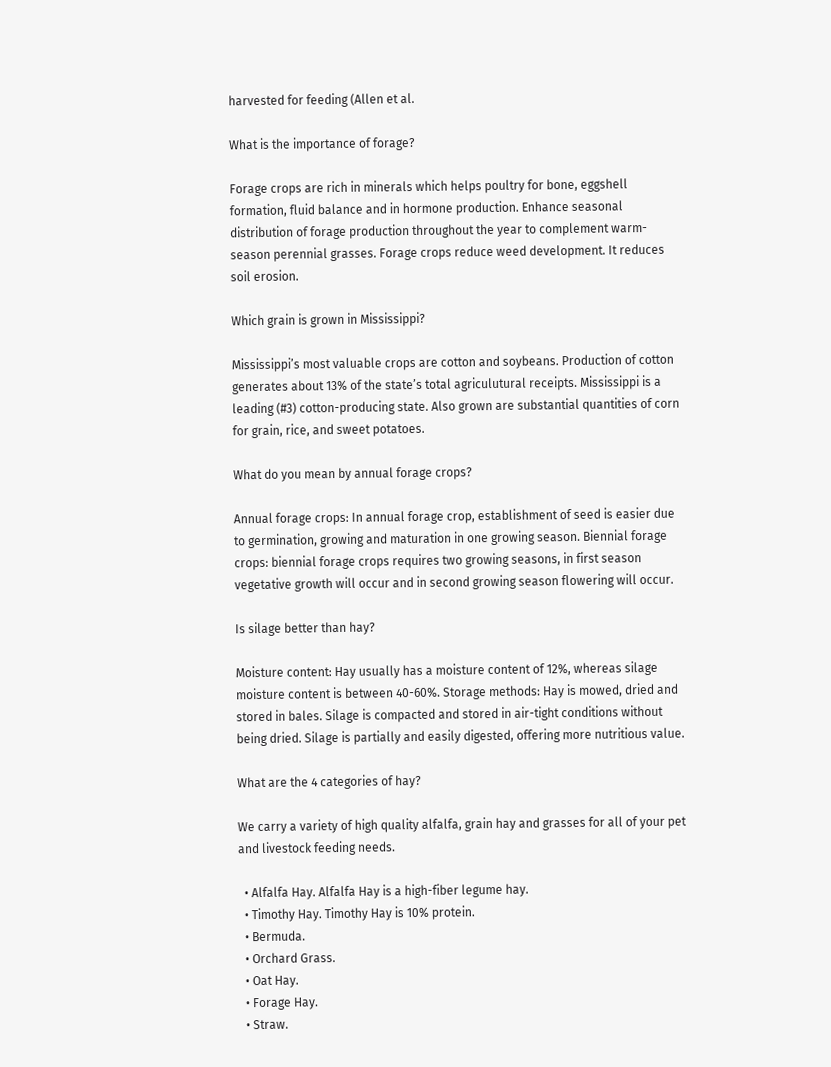harvested for feeding (Allen et al.

What is the importance of forage?

Forage crops are rich in minerals which helps poultry for bone, eggshell formation, fluid balance and in hormone production. Enhance seasonal distribution of forage production throughout the year to complement warm-season perennial grasses. Forage crops reduce weed development. It reduces soil erosion.

Which grain is grown in Mississippi?

Mississippi’s most valuable crops are cotton and soybeans. Production of cotton generates about 13% of the state’s total agriculutural receipts. Mississippi is a leading (#3) cotton-producing state. Also grown are substantial quantities of corn for grain, rice, and sweet potatoes.

What do you mean by annual forage crops?

Annual forage crops: In annual forage crop, establishment of seed is easier due to germination, growing and maturation in one growing season. Biennial forage crops: biennial forage crops requires two growing seasons, in first season vegetative growth will occur and in second growing season flowering will occur.

Is silage better than hay?

Moisture content: Hay usually has a moisture content of 12%, whereas silage moisture content is between 40-60%. Storage methods: Hay is mowed, dried and stored in bales. Silage is compacted and stored in air-tight conditions without being dried. Silage is partially and easily digested, offering more nutritious value.

What are the 4 categories of hay?

We carry a variety of high quality alfalfa, grain hay and grasses for all of your pet and livestock feeding needs.

  • Alfalfa Hay. Alfalfa Hay is a high-fiber legume hay.
  • Timothy Hay. Timothy Hay is 10% protein.
  • Bermuda.
  • Orchard Grass.
  • Oat Hay.
  • Forage Hay.
  • Straw.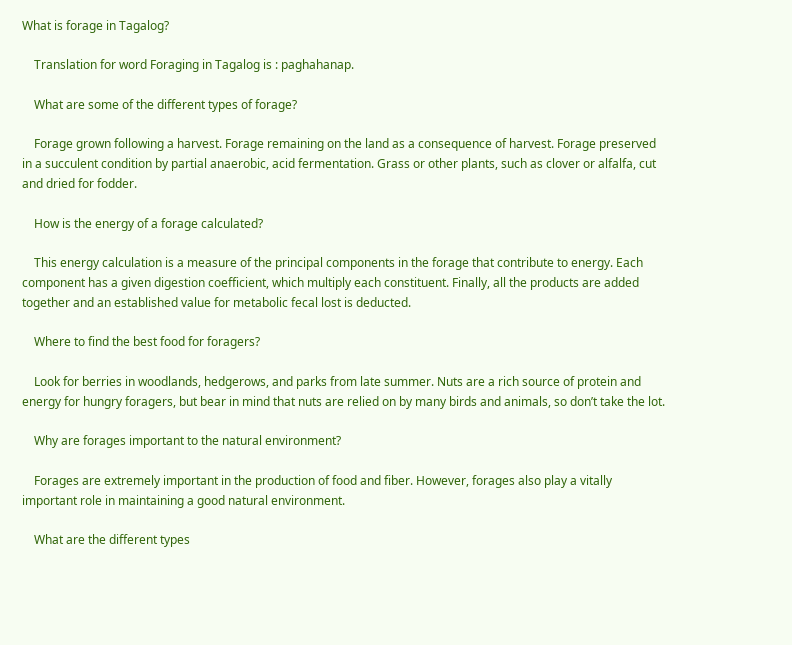What is forage in Tagalog?

    Translation for word Foraging in Tagalog is : paghahanap.

    What are some of the different types of forage?

    Forage grown following a harvest. Forage remaining on the land as a consequence of harvest. Forage preserved in a succulent condition by partial anaerobic, acid fermentation. Grass or other plants, such as clover or alfalfa, cut and dried for fodder.

    How is the energy of a forage calculated?

    This energy calculation is a measure of the principal components in the forage that contribute to energy. Each component has a given digestion coefficient, which multiply each constituent. Finally, all the products are added together and an established value for metabolic fecal lost is deducted.

    Where to find the best food for foragers?

    Look for berries in woodlands, hedgerows, and parks from late summer. Nuts are a rich source of protein and energy for hungry foragers, but bear in mind that nuts are relied on by many birds and animals, so don’t take the lot.

    Why are forages important to the natural environment?

    Forages are extremely important in the production of food and fiber. However, forages also play a vitally important role in maintaining a good natural environment.

    What are the different types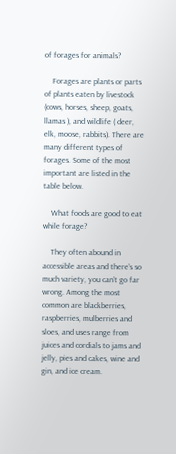of forages for animals?

    Forages are plants or parts of plants eaten by livestock (cows, horses, sheep, goats, llamas ), and wildlife ( deer, elk, moose, rabbits). There are many different types of forages. Some of the most important are listed in the table below.

    What foods are good to eat while forage?

    They often abound in accessible areas and there’s so much variety, you can’t go far wrong. Among the most common are blackberries, raspberries, mulberries and sloes, and uses range from juices and cordials to jams and jelly, pies and cakes, wine and gin, and ice cream.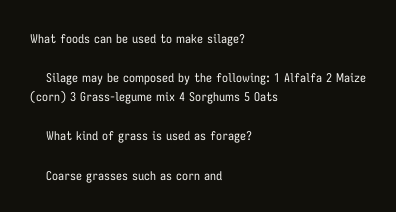What foods can be used to make silage?

    Silage may be composed by the following: 1 Alfalfa 2 Maize (corn) 3 Grass-legume mix 4 Sorghums 5 Oats

    What kind of grass is used as forage?

    Coarse grasses such as corn and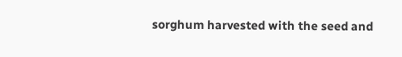sorghum harvested with the seed and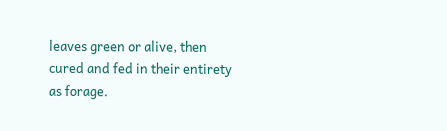leaves green or alive, then cured and fed in their entirety as forage.